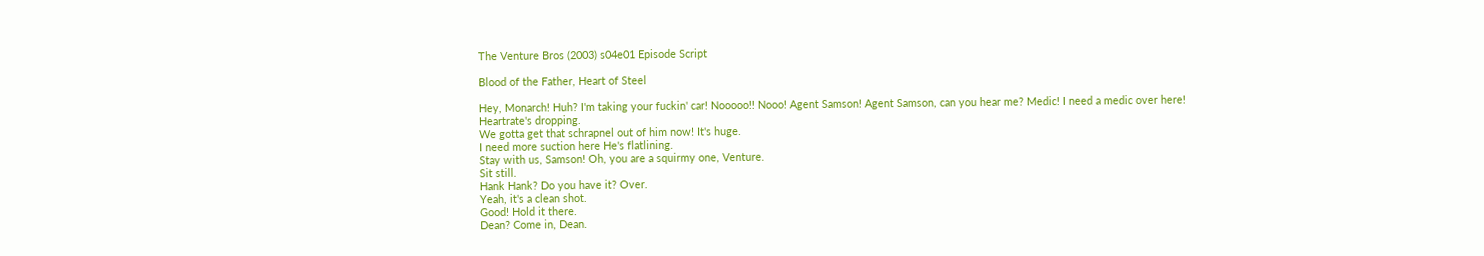The Venture Bros (2003) s04e01 Episode Script

Blood of the Father, Heart of Steel

Hey, Monarch! Huh? I'm taking your fuckin' car! Nooooo!! Nooo! Agent Samson! Agent Samson, can you hear me? Medic! I need a medic over here! Heartrate's dropping.
We gotta get that schrapnel out of him now! It's huge.
I need more suction here He's flatlining.
Stay with us, Samson! Oh, you are a squirmy one, Venture.
Sit still.
Hank Hank? Do you have it? Over.
Yeah, it's a clean shot.
Good! Hold it there.
Dean? Come in, Dean.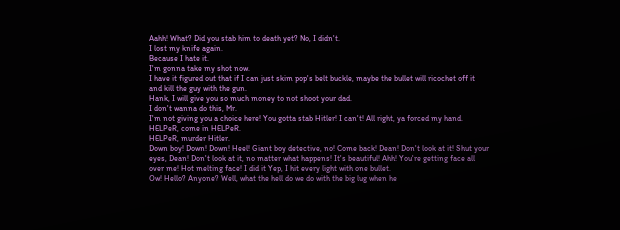Aahh! What? Did you stab him to death yet? No, I didn't.
I lost my knife again.
Because I hate it.
I'm gonna take my shot now.
I have it figured out that if I can just skim pop's belt buckle, maybe the bullet will ricochet off it and kill the guy with the gun.
Hank, I will give you so much money to not shoot your dad.
I don't wanna do this, Mr.
I'm not giving you a choice here! You gotta stab Hitler! I can't! All right, ya forced my hand.
HELPeR, come in HELPeR.
HELPeR, murder Hitler.
Down boy! Down! Down! Heel! Giant boy detective, no! Come back! Dean! Don't look at it! Shut your eyes, Dean! Don't look at it, no matter what happens! It's beautiful! Ahh! You're getting face all over me! Hot melting face! I did it Yep, I hit every light with one bullet.
Ow! Hello? Anyone? Well, what the hell do we do with the big lug when he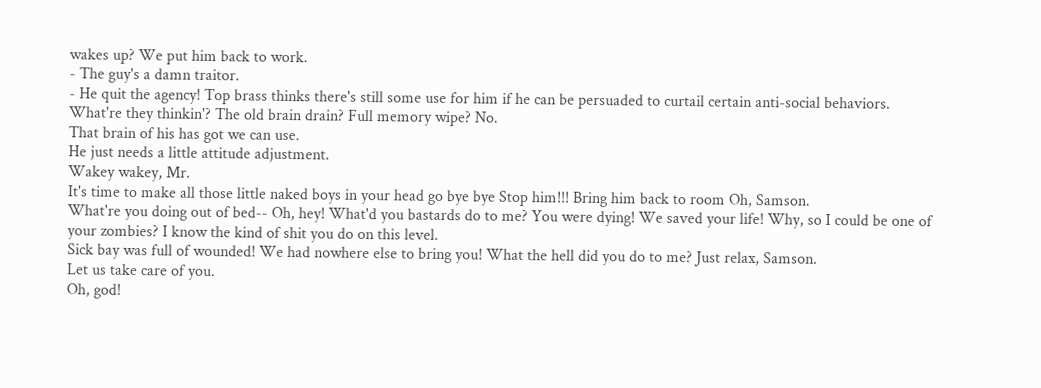wakes up? We put him back to work.
- The guy's a damn traitor.
- He quit the agency! Top brass thinks there's still some use for him if he can be persuaded to curtail certain anti-social behaviors.
What're they thinkin'? The old brain drain? Full memory wipe? No.
That brain of his has got we can use.
He just needs a little attitude adjustment.
Wakey wakey, Mr.
It's time to make all those little naked boys in your head go bye bye Stop him!!! Bring him back to room Oh, Samson.
What're you doing out of bed-- Oh, hey! What'd you bastards do to me? You were dying! We saved your life! Why, so I could be one of your zombies? I know the kind of shit you do on this level.
Sick bay was full of wounded! We had nowhere else to bring you! What the hell did you do to me? Just relax, Samson.
Let us take care of you.
Oh, god!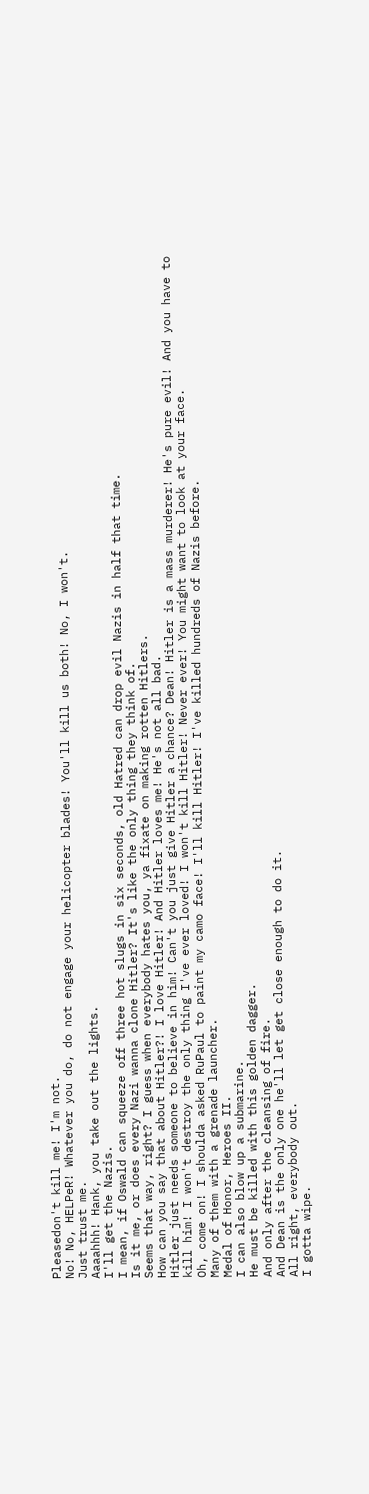Pleasedon't kill me! I'm not.
No! No, HELPeR! Whatever you do, do not engage your helicopter blades! You'll kill us both! No, I won't.
Just trust me.
Aaaahhh! Hank, you take out the lights.
I'll get the Nazis.
I mean, if Oswald can squeeze off three hot slugs in six seconds, old Hatred can drop evil Nazis in half that time.
Is it me, or does every Nazi wanna clone Hitler? It's like the only thing they think of.
Seems that way, right? I guess when everybody hates you, ya fixate on making rotten Hitlers.
How can you say that about Hitler?! I love Hitler! And Hitler loves me! He's not all bad.
Hitler just needs someone to believe in him! Can't you just give Hitler a chance? Dean! Hitler is a mass murderer! He's pure evil! And you have to kill him! I won't destroy the only thing I've ever loved! I won't kill Hitler! Never ever! You might want to look at your face.
Oh, come on! I shoulda asked RuPaul to paint my camo face! I'll kill Hitler! I've killed hundreds of Nazis before.
Many of them with a grenade launcher.
Medal of Honor, Heroes II.
I can also blow up a submarine.
He must be killed with this golden dagger.
And only after the cleansing of fire.
And Dean is the only one he'll let get close enough to do it.
All right, everybody out.
I gotta wipe.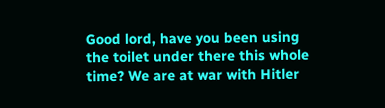Good lord, have you been using the toilet under there this whole time? We are at war with Hitler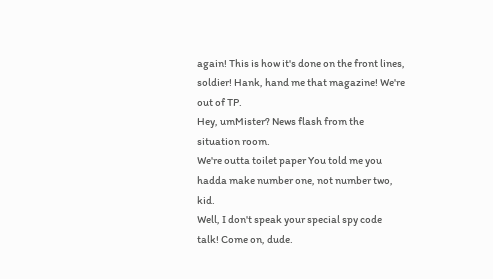again! This is how it's done on the front lines, soldier! Hank, hand me that magazine! We're out of TP.
Hey, umMister? News flash from the situation room.
We're outta toilet paper You told me you hadda make number one, not number two, kid.
Well, I don't speak your special spy code talk! Come on, dude.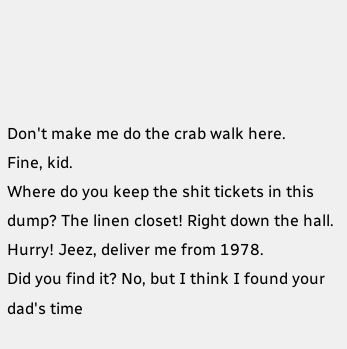Don't make me do the crab walk here.
Fine, kid.
Where do you keep the shit tickets in this dump? The linen closet! Right down the hall.
Hurry! Jeez, deliver me from 1978.
Did you find it? No, but I think I found your dad's time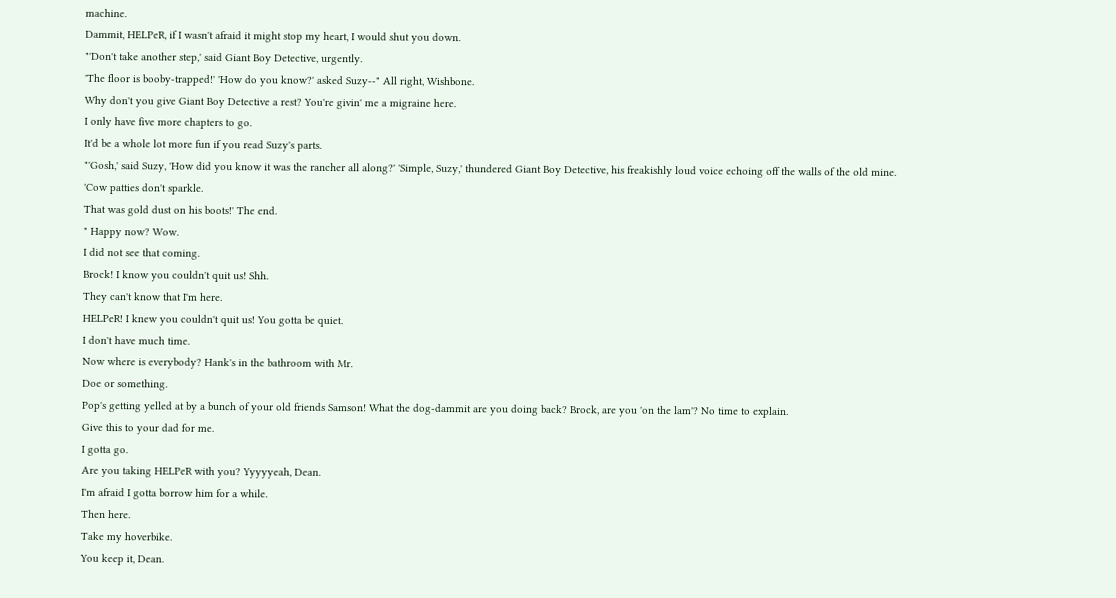machine.
Dammit, HELPeR, if I wasn't afraid it might stop my heart, I would shut you down.
"'Don't take another step,' said Giant Boy Detective, urgently.
'The floor is booby-trapped!' 'How do you know?' asked Suzy--" All right, Wishbone.
Why don't you give Giant Boy Detective a rest? You're givin' me a migraine here.
I only have five more chapters to go.
It'd be a whole lot more fun if you read Suzy's parts.
"'Gosh,' said Suzy, 'How did you know it was the rancher all along?' 'Simple, Suzy,' thundered Giant Boy Detective, his freakishly loud voice echoing off the walls of the old mine.
'Cow patties don't sparkle.
That was gold dust on his boots!' The end.
" Happy now? Wow.
I did not see that coming.
Brock! I know you couldn't quit us! Shh.
They can't know that I'm here.
HELPeR! I knew you couldn't quit us! You gotta be quiet.
I don't have much time.
Now where is everybody? Hank's in the bathroom with Mr.
Doe or something.
Pop's getting yelled at by a bunch of your old friends Samson! What the dog-dammit are you doing back? Brock, are you 'on the lam'? No time to explain.
Give this to your dad for me.
I gotta go.
Are you taking HELPeR with you? Yyyyyeah, Dean.
I'm afraid I gotta borrow him for a while.
Then here.
Take my hoverbike.
You keep it, Dean.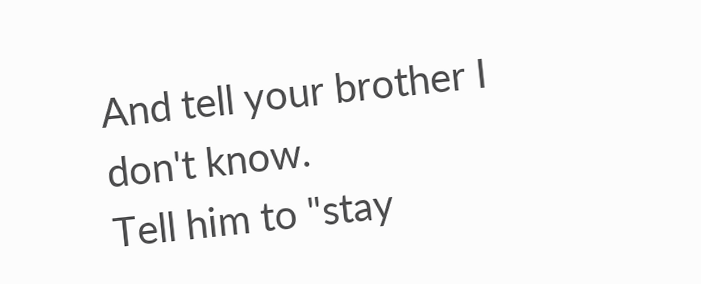And tell your brother I don't know.
Tell him to "stay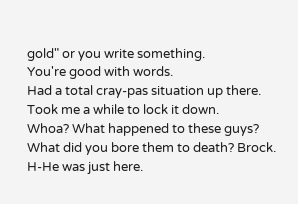gold" or you write something.
You're good with words.
Had a total cray-pas situation up there.
Took me a while to lock it down.
Whoa? What happened to these guys? What did you bore them to death? Brock.
H-He was just here.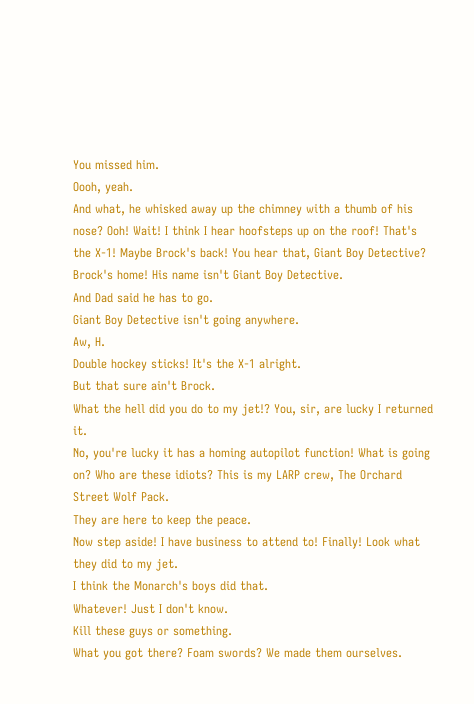You missed him.
Oooh, yeah.
And what, he whisked away up the chimney with a thumb of his nose? Ooh! Wait! I think I hear hoofsteps up on the roof! That's the X-1! Maybe Brock's back! You hear that, Giant Boy Detective? Brock's home! His name isn't Giant Boy Detective.
And Dad said he has to go.
Giant Boy Detective isn't going anywhere.
Aw, H.
Double hockey sticks! It's the X-1 alright.
But that sure ain't Brock.
What the hell did you do to my jet!? You, sir, are lucky I returned it.
No, you're lucky it has a homing autopilot function! What is going on? Who are these idiots? This is my LARP crew, The Orchard Street Wolf Pack.
They are here to keep the peace.
Now step aside! I have business to attend to! Finally! Look what they did to my jet.
I think the Monarch's boys did that.
Whatever! Just I don't know.
Kill these guys or something.
What you got there? Foam swords? We made them ourselves.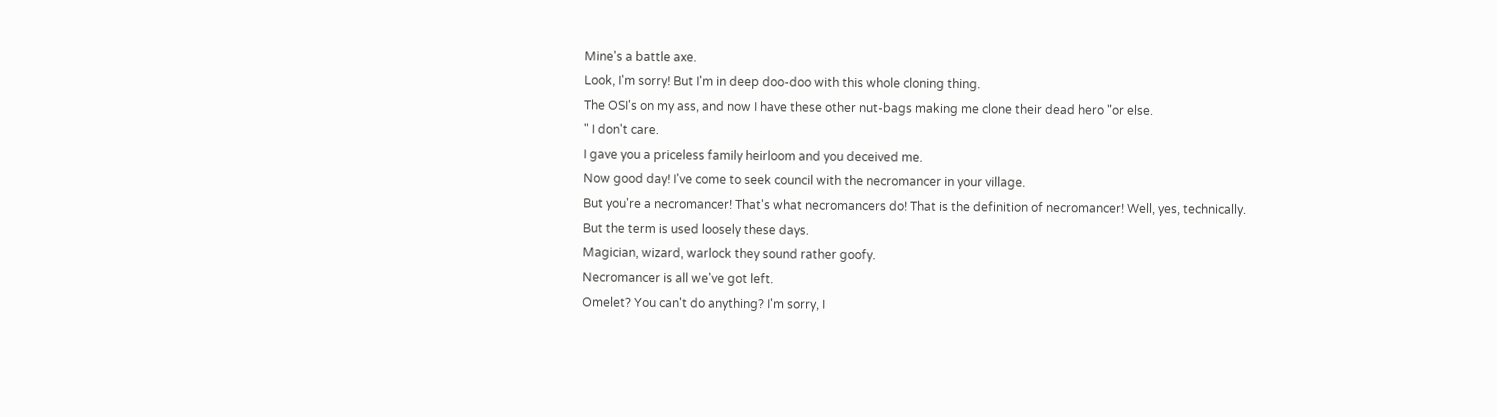Mine's a battle axe.
Look, I'm sorry! But I'm in deep doo-doo with this whole cloning thing.
The OSI's on my ass, and now I have these other nut-bags making me clone their dead hero "or else.
" I don't care.
I gave you a priceless family heirloom and you deceived me.
Now good day! I've come to seek council with the necromancer in your village.
But you're a necromancer! That's what necromancers do! That is the definition of necromancer! Well, yes, technically.
But the term is used loosely these days.
Magician, wizard, warlock they sound rather goofy.
Necromancer is all we've got left.
Omelet? You can't do anything? I'm sorry, I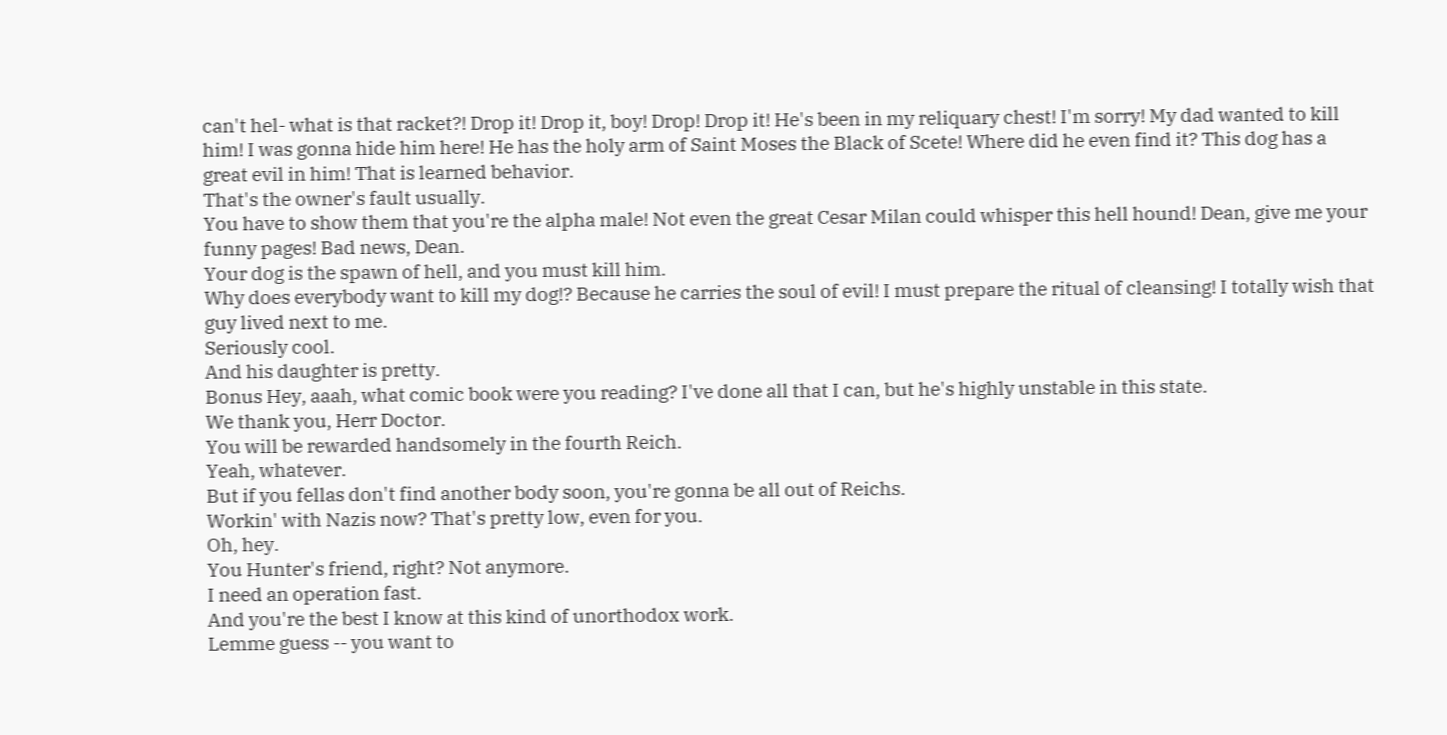can't hel- what is that racket?! Drop it! Drop it, boy! Drop! Drop it! He's been in my reliquary chest! I'm sorry! My dad wanted to kill him! I was gonna hide him here! He has the holy arm of Saint Moses the Black of Scete! Where did he even find it? This dog has a great evil in him! That is learned behavior.
That's the owner's fault usually.
You have to show them that you're the alpha male! Not even the great Cesar Milan could whisper this hell hound! Dean, give me your funny pages! Bad news, Dean.
Your dog is the spawn of hell, and you must kill him.
Why does everybody want to kill my dog!? Because he carries the soul of evil! I must prepare the ritual of cleansing! I totally wish that guy lived next to me.
Seriously cool.
And his daughter is pretty.
Bonus Hey, aaah, what comic book were you reading? I've done all that I can, but he's highly unstable in this state.
We thank you, Herr Doctor.
You will be rewarded handsomely in the fourth Reich.
Yeah, whatever.
But if you fellas don't find another body soon, you're gonna be all out of Reichs.
Workin' with Nazis now? That's pretty low, even for you.
Oh, hey.
You Hunter's friend, right? Not anymore.
I need an operation fast.
And you're the best I know at this kind of unorthodox work.
Lemme guess -- you want to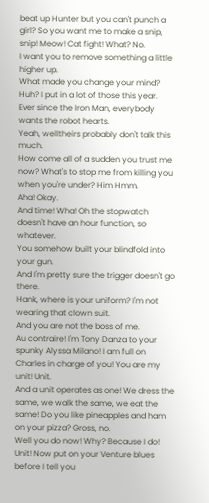beat up Hunter but you can't punch a girl? So you want me to make a snip, snip! Meow! Cat fight! What? No.
I want you to remove something a little higher up.
What made you change your mind? Huh? I put in a lot of those this year.
Ever since the Iron Man, everybody wants the robot hearts.
Yeah, welltheirs probably don't talk this much.
How come all of a sudden you trust me now? What's to stop me from killing you when you're under? Him Hmm.
Aha! Okay.
And time! Wha! Oh the stopwatch doesn't have an hour function, so whatever.
You somehow built your blindfold into your gun.
And I'm pretty sure the trigger doesn't go there.
Hank, where is your uniform? I'm not wearing that clown suit.
And you are not the boss of me.
Au contraire! I'm Tony Danza to your spunky Alyssa Milano! I am full on Charles in charge of you! You are my unit! Unit.
And a unit operates as one! We dress the same, we walk the same, we eat the same! Do you like pineapples and ham on your pizza? Gross, no.
Well you do now! Why? Because I do! Unit! Now put on your Venture blues before I tell you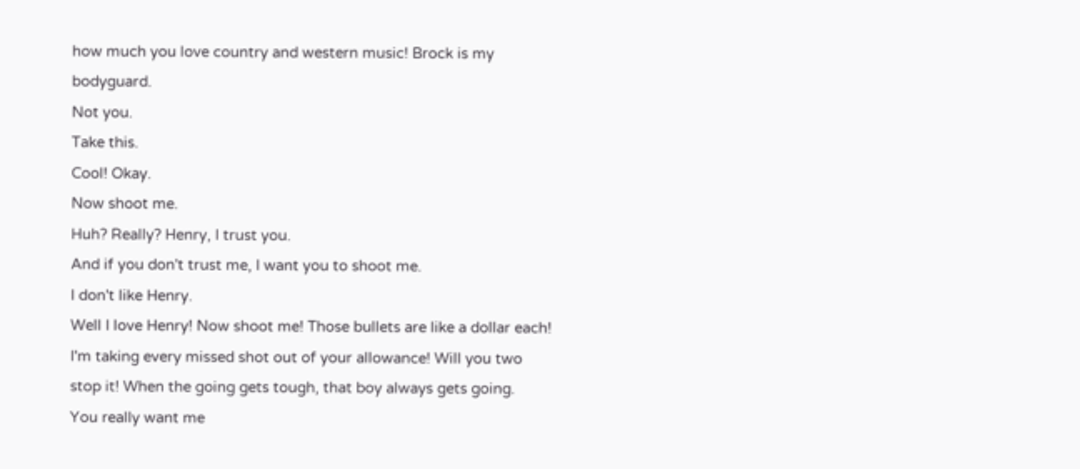how much you love country and western music! Brock is my bodyguard.
Not you.
Take this.
Cool! Okay.
Now shoot me.
Huh? Really? Henry, I trust you.
And if you don't trust me, I want you to shoot me.
I don't like Henry.
Well I love Henry! Now shoot me! Those bullets are like a dollar each! I'm taking every missed shot out of your allowance! Will you two stop it! When the going gets tough, that boy always gets going.
You really want me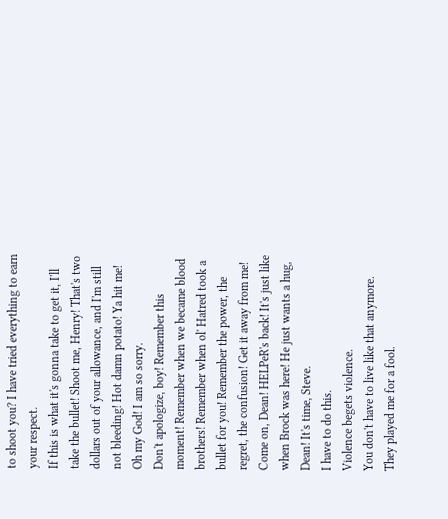to shoot you? I have tried everything to earn your respect.
If this is what it's gonna take to get it, I'll take the bullet! Shoot me, Henry! That's two dollars out of your allowance, and I'm still not bleeding! Hot damn potato! Ya hit me! Oh my God! I am so sorry.
Don't apologize, boy! Remember this moment! Remember when we became blood brothers! Remember when ol' Hatred took a bullet for you! Remember the power, the regret, the confusion! Get it away from me! Come on, Dean! HELPeR's back! It's just like when Brock was here! He just wants a hug, Dean! It's time, Steve.
I have to do this.
Violence begets violence.
You don't have to live like that anymore.
They played me for a fool.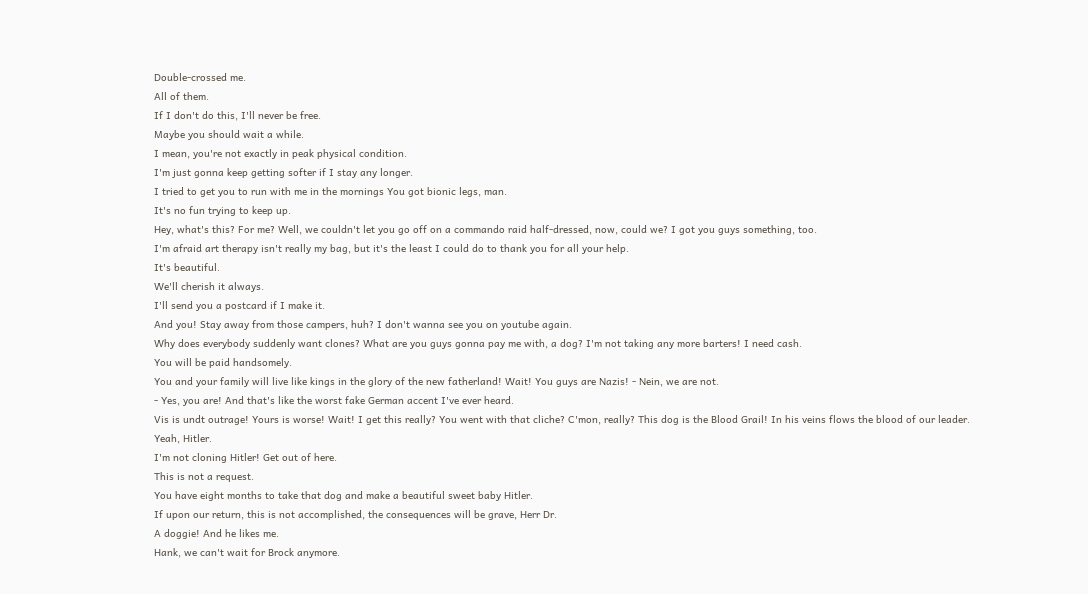Double-crossed me.
All of them.
If I don't do this, I'll never be free.
Maybe you should wait a while.
I mean, you're not exactly in peak physical condition.
I'm just gonna keep getting softer if I stay any longer.
I tried to get you to run with me in the mornings You got bionic legs, man.
It's no fun trying to keep up.
Hey, what's this? For me? Well, we couldn't let you go off on a commando raid half-dressed, now, could we? I got you guys something, too.
I'm afraid art therapy isn't really my bag, but it's the least I could do to thank you for all your help.
It's beautiful.
We'll cherish it always.
I'll send you a postcard if I make it.
And you! Stay away from those campers, huh? I don't wanna see you on youtube again.
Why does everybody suddenly want clones? What are you guys gonna pay me with, a dog? I'm not taking any more barters! I need cash.
You will be paid handsomely.
You and your family will live like kings in the glory of the new fatherland! Wait! You guys are Nazis! - Nein, we are not.
- Yes, you are! And that's like the worst fake German accent I've ever heard.
Vis is undt outrage! Yours is worse! Wait! I get this really? You went with that cliche? C'mon, really? This dog is the Blood Grail! In his veins flows the blood of our leader.
Yeah, Hitler.
I'm not cloning Hitler! Get out of here.
This is not a request.
You have eight months to take that dog and make a beautiful sweet baby Hitler.
If upon our return, this is not accomplished, the consequences will be grave, Herr Dr.
A doggie! And he likes me.
Hank, we can't wait for Brock anymore.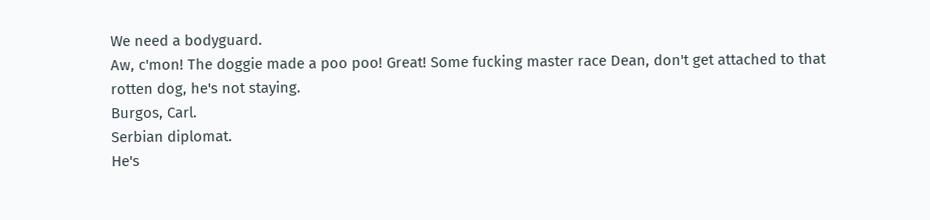We need a bodyguard.
Aw, c'mon! The doggie made a poo poo! Great! Some fucking master race Dean, don't get attached to that rotten dog, he's not staying.
Burgos, Carl.
Serbian diplomat.
He's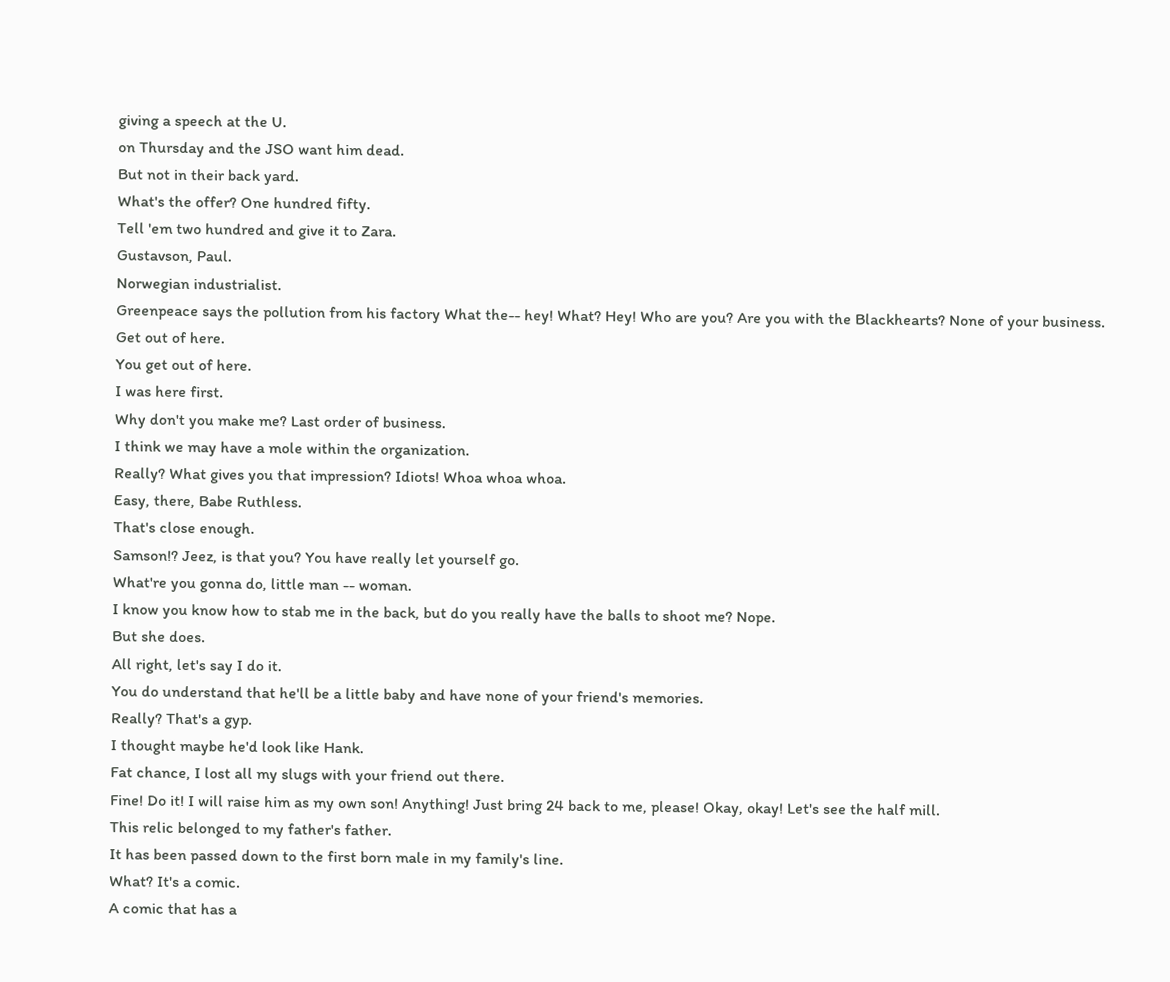giving a speech at the U.
on Thursday and the JSO want him dead.
But not in their back yard.
What's the offer? One hundred fifty.
Tell 'em two hundred and give it to Zara.
Gustavson, Paul.
Norwegian industrialist.
Greenpeace says the pollution from his factory What the-- hey! What? Hey! Who are you? Are you with the Blackhearts? None of your business.
Get out of here.
You get out of here.
I was here first.
Why don't you make me? Last order of business.
I think we may have a mole within the organization.
Really? What gives you that impression? Idiots! Whoa whoa whoa.
Easy, there, Babe Ruthless.
That's close enough.
Samson!? Jeez, is that you? You have really let yourself go.
What're you gonna do, little man -- woman.
I know you know how to stab me in the back, but do you really have the balls to shoot me? Nope.
But she does.
All right, let's say I do it.
You do understand that he'll be a little baby and have none of your friend's memories.
Really? That's a gyp.
I thought maybe he'd look like Hank.
Fat chance, I lost all my slugs with your friend out there.
Fine! Do it! I will raise him as my own son! Anything! Just bring 24 back to me, please! Okay, okay! Let's see the half mill.
This relic belonged to my father's father.
It has been passed down to the first born male in my family's line.
What? It's a comic.
A comic that has a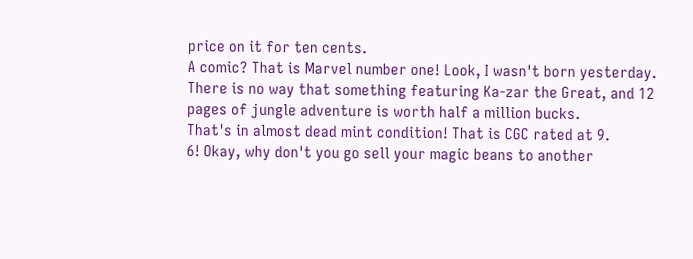price on it for ten cents.
A comic? That is Marvel number one! Look, I wasn't born yesterday.
There is no way that something featuring Ka-zar the Great, and 12 pages of jungle adventure is worth half a million bucks.
That's in almost dead mint condition! That is CGC rated at 9.
6! Okay, why don't you go sell your magic beans to another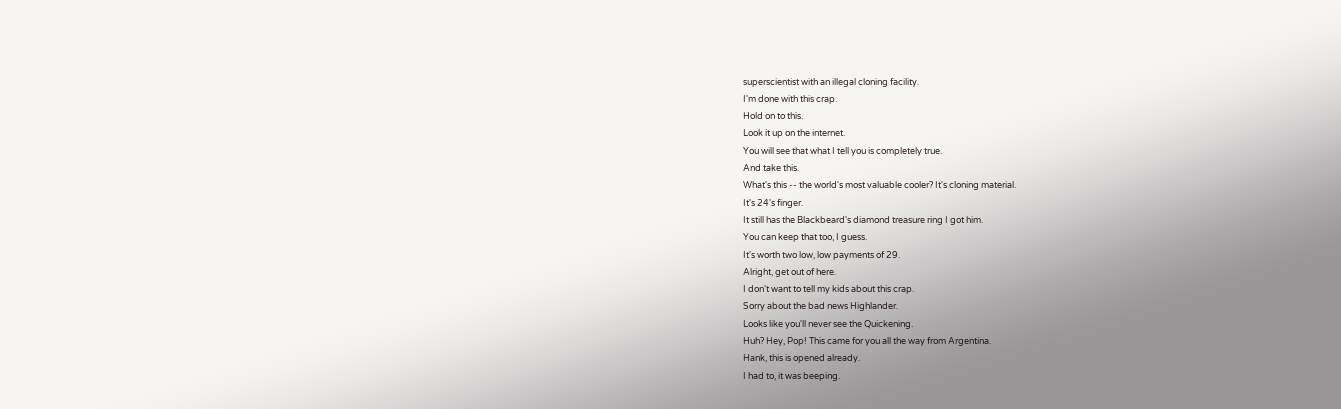superscientist with an illegal cloning facility.
I'm done with this crap.
Hold on to this.
Look it up on the internet.
You will see that what I tell you is completely true.
And take this.
What's this -- the world's most valuable cooler? It's cloning material.
It's 24's finger.
It still has the Blackbeard's diamond treasure ring I got him.
You can keep that too, I guess.
It's worth two low, low payments of 29.
Alright, get out of here.
I don't want to tell my kids about this crap.
Sorry about the bad news Highlander.
Looks like you'll never see the Quickening.
Huh? Hey, Pop! This came for you all the way from Argentina.
Hank, this is opened already.
I had to, it was beeping.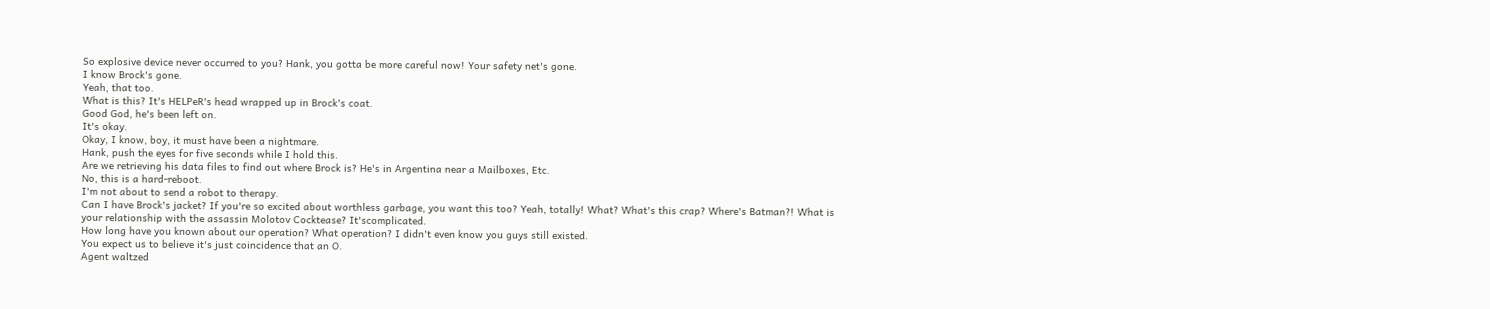So explosive device never occurred to you? Hank, you gotta be more careful now! Your safety net's gone.
I know Brock's gone.
Yeah, that too.
What is this? It's HELPeR's head wrapped up in Brock's coat.
Good God, he's been left on.
It's okay.
Okay, I know, boy, it must have been a nightmare.
Hank, push the eyes for five seconds while I hold this.
Are we retrieving his data files to find out where Brock is? He's in Argentina near a Mailboxes, Etc.
No, this is a hard-reboot.
I'm not about to send a robot to therapy.
Can I have Brock's jacket? If you're so excited about worthless garbage, you want this too? Yeah, totally! What? What's this crap? Where's Batman?! What is your relationship with the assassin Molotov Cocktease? It'scomplicated.
How long have you known about our operation? What operation? I didn't even know you guys still existed.
You expect us to believe it's just coincidence that an O.
Agent waltzed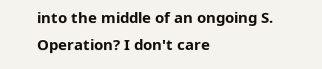into the middle of an ongoing S.
Operation? I don't care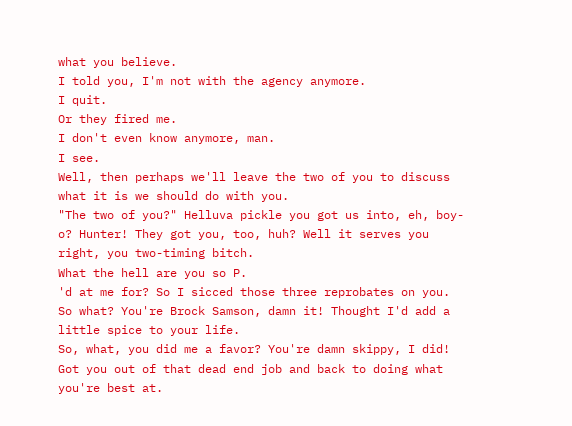what you believe.
I told you, I'm not with the agency anymore.
I quit.
Or they fired me.
I don't even know anymore, man.
I see.
Well, then perhaps we'll leave the two of you to discuss what it is we should do with you.
"The two of you?" Helluva pickle you got us into, eh, boy-o? Hunter! They got you, too, huh? Well it serves you right, you two-timing bitch.
What the hell are you so P.
'd at me for? So I sicced those three reprobates on you.
So what? You're Brock Samson, damn it! Thought I'd add a little spice to your life.
So, what, you did me a favor? You're damn skippy, I did! Got you out of that dead end job and back to doing what you're best at.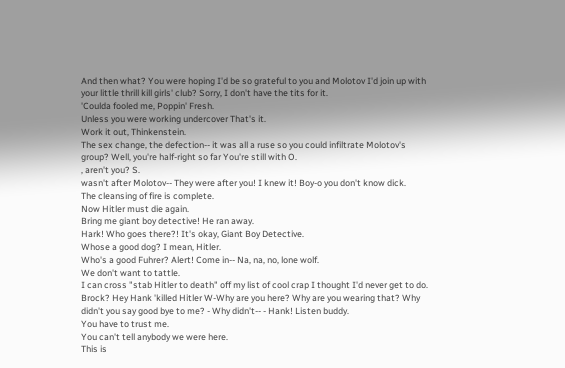And then what? You were hoping I'd be so grateful to you and Molotov I'd join up with your little thrill kill girls' club? Sorry, I don't have the tits for it.
'Coulda fooled me, Poppin' Fresh.
Unless you were working undercover That's it.
Work it out, Thinkenstein.
The sex change, the defection-- it was all a ruse so you could infiltrate Molotov's group? Well, you're half-right so far You're still with O.
, aren't you? S.
wasn't after Molotov-- They were after you! I knew it! Boy-o you don't know dick.
The cleansing of fire is complete.
Now Hitler must die again.
Bring me giant boy detective! He ran away.
Hark! Who goes there?! It's okay, Giant Boy Detective.
Whose a good dog? I mean, Hitler.
Who's a good Fuhrer? Alert! Come in-- Na, na, no, lone wolf.
We don't want to tattle.
I can cross "stab Hitler to death" off my list of cool crap I thought I'd never get to do.
Brock? Hey Hank 'killed Hitler W-Why are you here? Why are you wearing that? Why didn't you say good bye to me? - Why didn't-- - Hank! Listen buddy.
You have to trust me.
You can't tell anybody we were here.
This is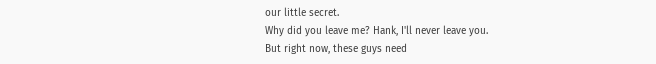our little secret.
Why did you leave me? Hank, I'll never leave you.
But right now, these guys need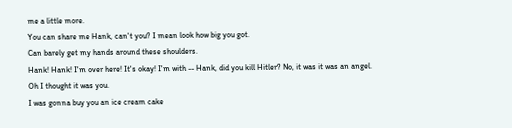me a little more.
You can share me Hank, can't you? I mean look how big you got.
Can barely get my hands around these shoulders.
Hank! Hank! I'm over here! It's okay! I'm with -- Hank, did you kill Hitler? No, it was it was an angel.
Oh I thought it was you.
I was gonna buy you an ice cream cake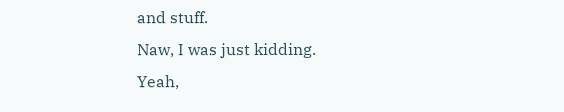and stuff.
Naw, I was just kidding.
Yeah,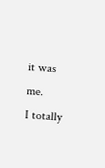it was me.
I totally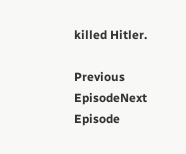killed Hitler.

Previous EpisodeNext Episode